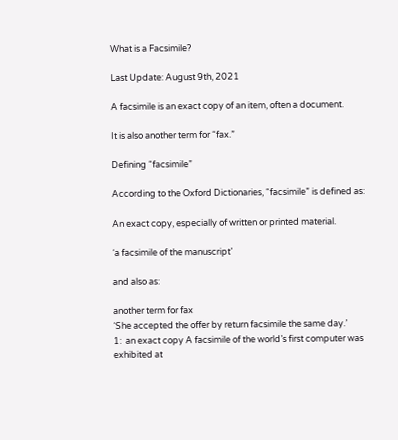What is a Facsimile?

Last Update: August 9th, 2021

A facsimile is an exact copy of an item, often a document.

It is also another term for “fax.”

Defining “facsimile”

According to the Oxford Dictionaries, “facsimile” is defined as:

An exact copy, especially of written or printed material.

‘a facsimile of the manuscript’

and also as:

another term for fax
‘She accepted the offer by return facsimile the same day.’
1:  an exact copy A facsimile of the world’s first computer was exhibited at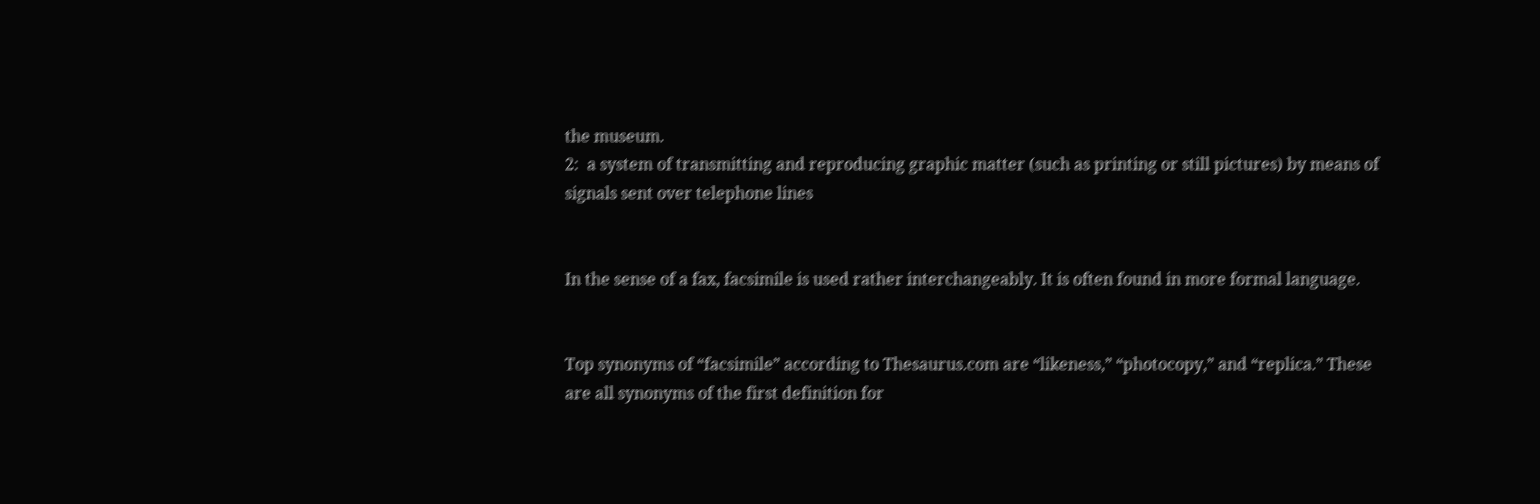the museum.
2:  a system of transmitting and reproducing graphic matter (such as printing or still pictures) by means of signals sent over telephone lines


In the sense of a fax, facsimile is used rather interchangeably. It is often found in more formal language.


Top synonyms of “facsimile” according to Thesaurus.com are “likeness,” “photocopy,” and “replica.” These are all synonyms of the first definition for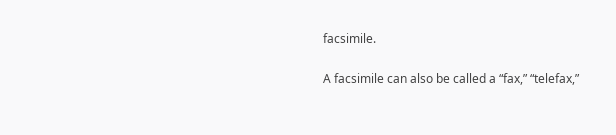facsimile.

A facsimile can also be called a “fax,” “telefax,”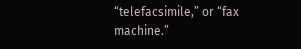“telefacsimile,” or “fax machine.”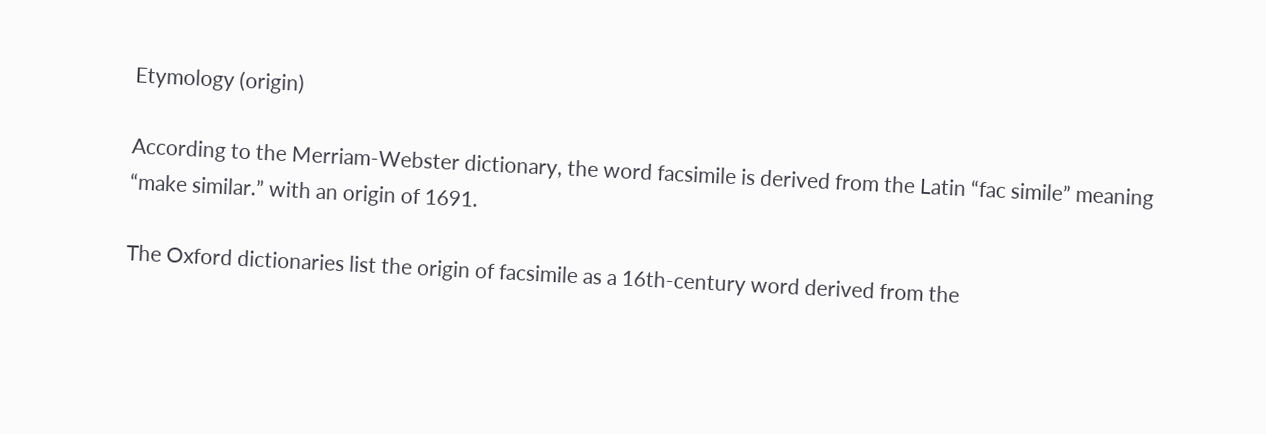Etymology (origin)

According to the Merriam-Webster dictionary, the word facsimile is derived from the Latin “fac simile” meaning “make similar.” with an origin of 1691.

The Oxford dictionaries list the origin of facsimile as a 16th-century word derived from the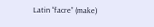Latin “facre” (make)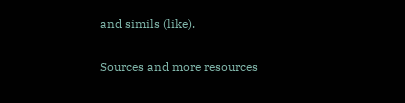and simils (like).

Sources and more resources